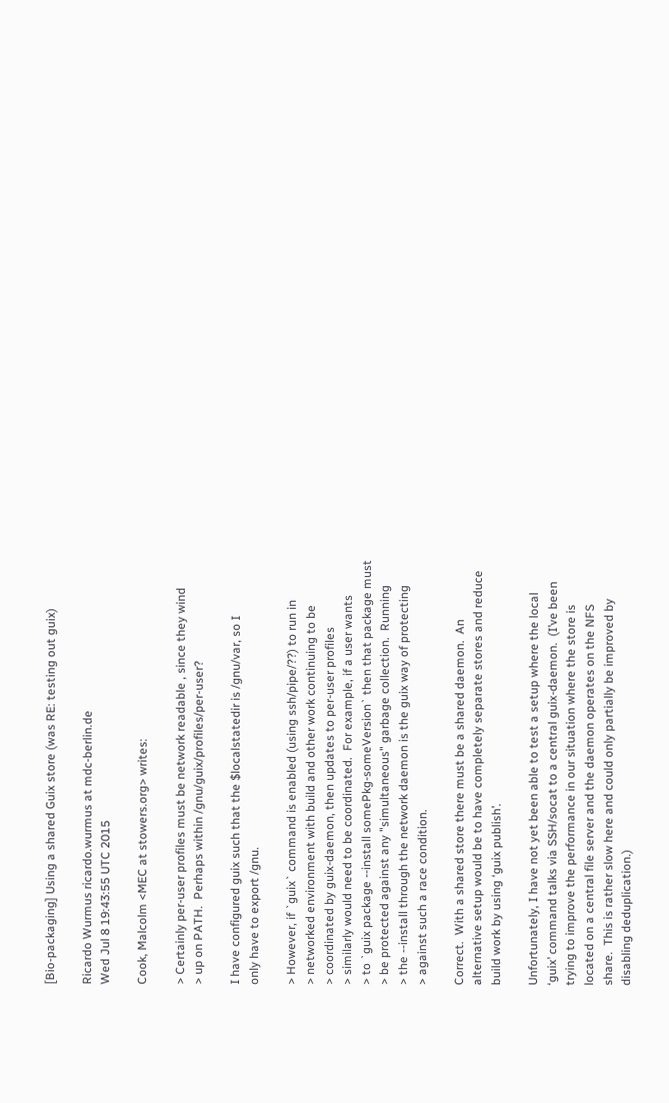[Bio-packaging] Using a shared Guix store (was RE: testing out guix)

Ricardo Wurmus ricardo.wurmus at mdc-berlin.de
Wed Jul 8 19:43:55 UTC 2015

Cook, Malcolm <MEC at stowers.org> writes:

> Certainly per-user profiles must be network readable , since they wind
> up on PATH.  Perhaps within /gnu/guix/profiles/per-user?

I have configured guix such that the $localstatedir is /gnu/var, so I
only have to export /gnu.

> However, if `guix` command is enabled (using ssh/pipe/??) to run in
> networked environment with build and other work continuing to be
> coordinated by guix-daemon, then updates to per-user profiles
> similarly would need to be coordinated.  For example, if a user wants
> to `guix package --install somePkg-someVersion` then that package must
> be protected against any "simultaneous" garbage collection.  Running
> the --install through the network daemon is the guix way of protecting
> against such a race condition.

Correct.  With a shared store there must be a shared daemon.  An
alternative setup would be to have completely separate stores and reduce
build work by using ‘guix publish’.

Unfortunately, I have not yet been able to test a setup where the local
‘guix’ command talks via SSH/socat to a central guix-daemon.  (I’ve been
trying to improve the performance in our situation where the store is
located on a central file server and the daemon operates on the NFS
share.  This is rather slow here and could only partially be improved by
disabling deduplication.)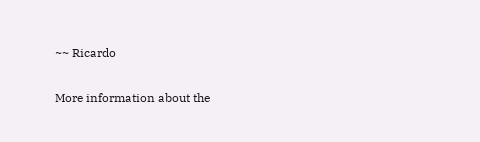~~ Ricardo

More information about the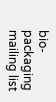bio-packaging mailing list